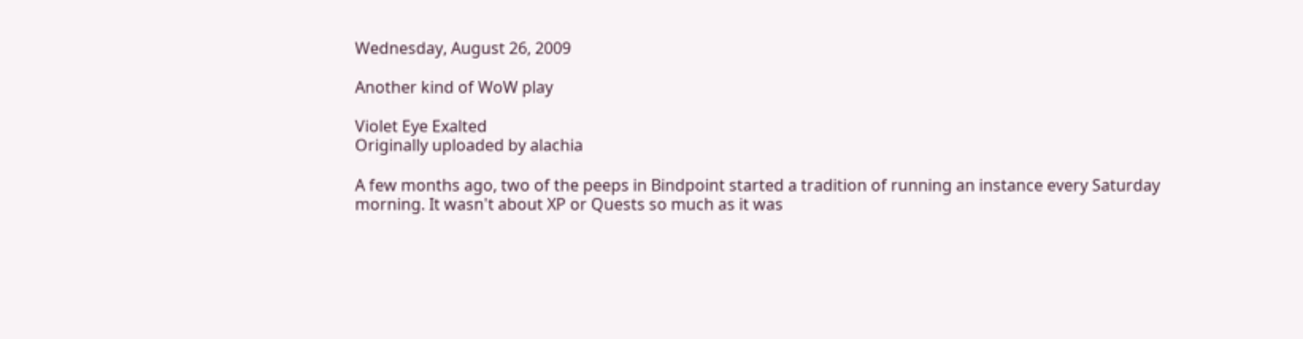Wednesday, August 26, 2009

Another kind of WoW play

Violet Eye Exalted
Originally uploaded by alachia

A few months ago, two of the peeps in Bindpoint started a tradition of running an instance every Saturday morning. It wasn't about XP or Quests so much as it was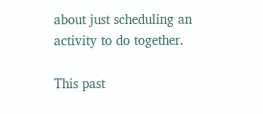about just scheduling an activity to do together.

This past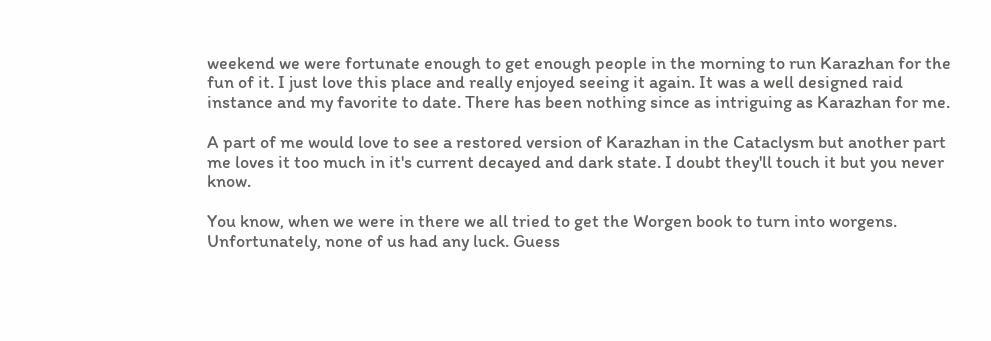weekend we were fortunate enough to get enough people in the morning to run Karazhan for the fun of it. I just love this place and really enjoyed seeing it again. It was a well designed raid instance and my favorite to date. There has been nothing since as intriguing as Karazhan for me.

A part of me would love to see a restored version of Karazhan in the Cataclysm but another part me loves it too much in it's current decayed and dark state. I doubt they'll touch it but you never know.

You know, when we were in there we all tried to get the Worgen book to turn into worgens. Unfortunately, none of us had any luck. Guess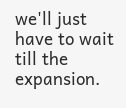we'll just have to wait till the expansion.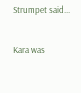Strumpet said...

Kara was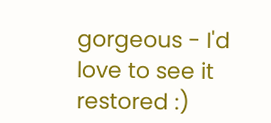gorgeous - I'd love to see it restored :)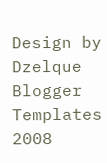Design by Dzelque Blogger Templates 2008